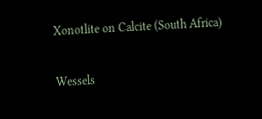Xonotlite on Calcite (South Africa)

Wessels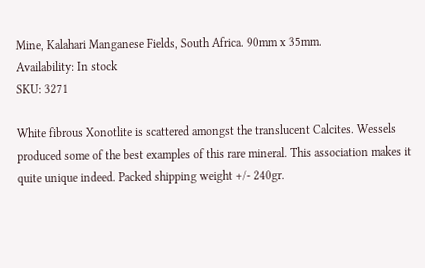Mine, Kalahari Manganese Fields, South Africa. 90mm x 35mm.
Availability: In stock
SKU: 3271

White fibrous Xonotlite is scattered amongst the translucent Calcites. Wessels produced some of the best examples of this rare mineral. This association makes it quite unique indeed. Packed shipping weight +/- 240gr.